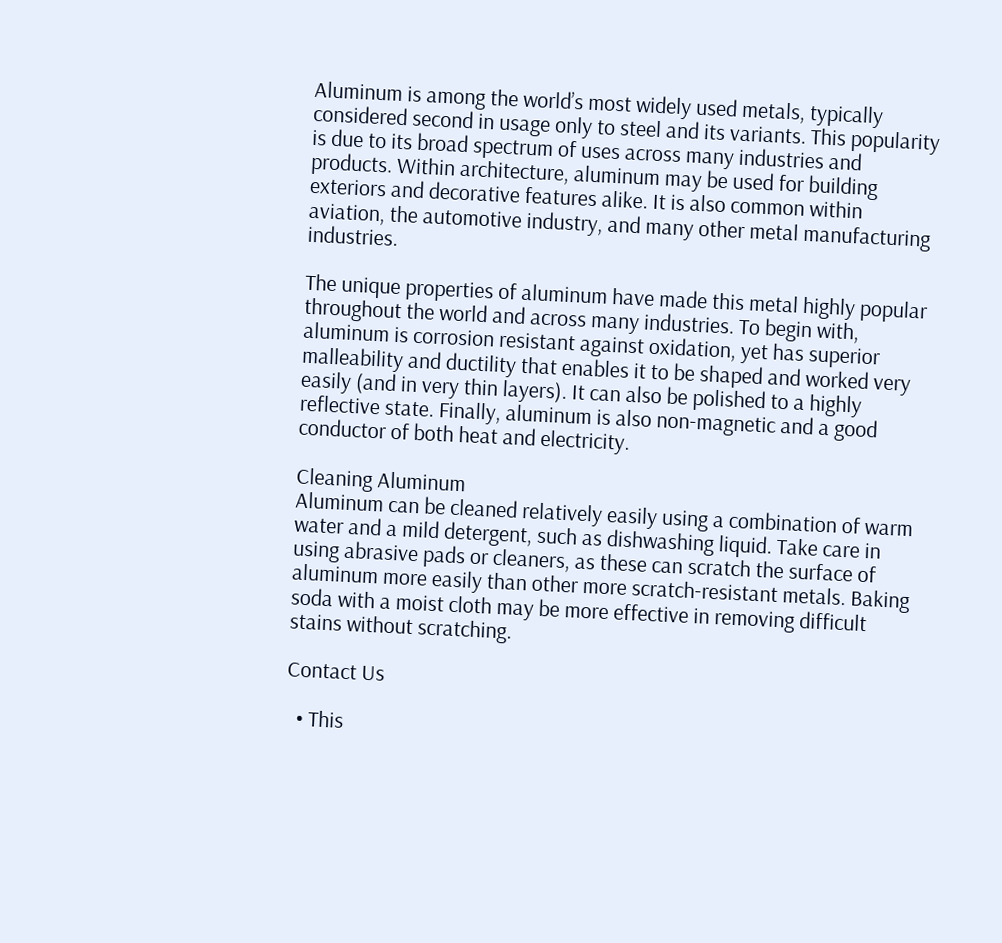Aluminum is among the world’s most widely used metals, typically considered second in usage only to steel and its variants. This popularity is due to its broad spectrum of uses across many industries and products. Within architecture, aluminum may be used for building exteriors and decorative features alike. It is also common within aviation, the automotive industry, and many other metal manufacturing industries.

The unique properties of aluminum have made this metal highly popular throughout the world and across many industries. To begin with, aluminum is corrosion resistant against oxidation, yet has superior malleability and ductility that enables it to be shaped and worked very easily (and in very thin layers). It can also be polished to a highly reflective state. Finally, aluminum is also non-magnetic and a good conductor of both heat and electricity.

Cleaning Aluminum
Aluminum can be cleaned relatively easily using a combination of warm water and a mild detergent, such as dishwashing liquid. Take care in using abrasive pads or cleaners, as these can scratch the surface of aluminum more easily than other more scratch-resistant metals. Baking soda with a moist cloth may be more effective in removing difficult stains without scratching.

Contact Us

  • This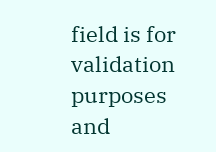field is for validation purposes and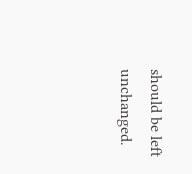should be left unchanged.